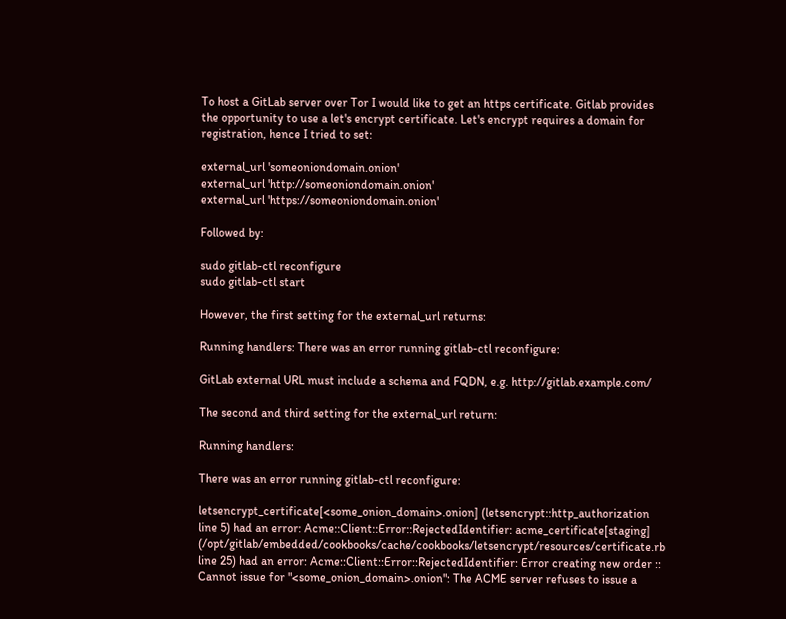To host a GitLab server over Tor I would like to get an https certificate. Gitlab provides the opportunity to use a let's encrypt certificate. Let's encrypt requires a domain for registration, hence I tried to set:

external_url 'someoniondomain.onion'
external_url 'http://someoniondomain.onion'
external_url 'https://someoniondomain.onion'

Followed by:

sudo gitlab-ctl reconfigure
sudo gitlab-ctl start

However, the first setting for the external_url returns:

Running handlers: There was an error running gitlab-ctl reconfigure:

GitLab external URL must include a schema and FQDN, e.g. http://gitlab.example.com/

The second and third setting for the external_url return:

Running handlers:

There was an error running gitlab-ctl reconfigure:

letsencrypt_certificate[<some_onion_domain>.onion] (letsencrypt::http_authorization line 5) had an error: Acme::Client::Error::RejectedIdentifier: acme_certificate[staging] (/opt/gitlab/embedded/cookbooks/cache/cookbooks/letsencrypt/resources/certificate.rb line 25) had an error: Acme::Client::Error::RejectedIdentifier: Error creating new order :: Cannot issue for "<some_onion_domain>.onion": The ACME server refuses to issue a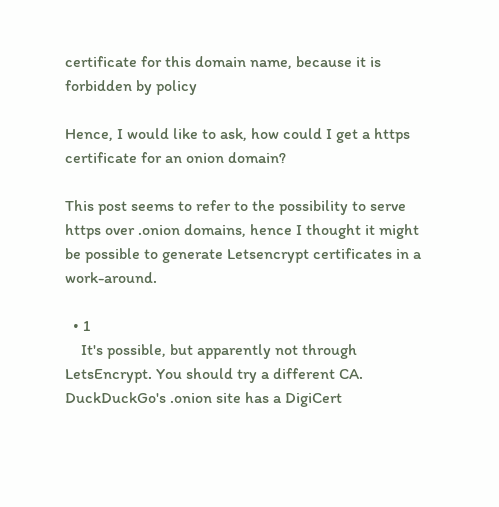certificate for this domain name, because it is forbidden by policy

Hence, I would like to ask, how could I get a https certificate for an onion domain?

This post seems to refer to the possibility to serve https over .onion domains, hence I thought it might be possible to generate Letsencrypt certificates in a work-around.

  • 1
    It's possible, but apparently not through LetsEncrypt. You should try a different CA. DuckDuckGo's .onion site has a DigiCert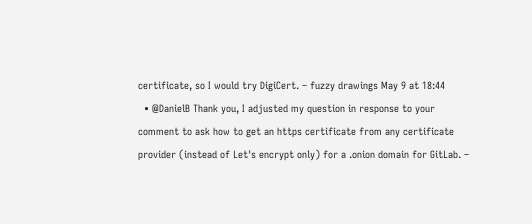certificate, so I would try DigiCert. – fuzzy drawings May 9 at 18:44
  • @DanielB Thank you, I adjusted my question in response to your comment to ask how to get an https certificate from any certificate provider (instead of Let's encrypt only) for a .onion domain for GitLab. –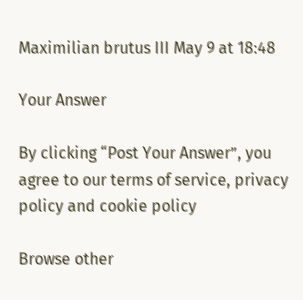Maximilian brutus III May 9 at 18:48

Your Answer

By clicking “Post Your Answer”, you agree to our terms of service, privacy policy and cookie policy

Browse other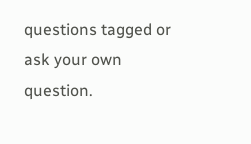questions tagged or ask your own question.